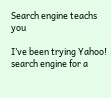Search engine teachs you

I’ve been trying Yahoo! search engine for a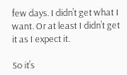few days. I didn’t get what I want. Or at least I didn’t get it as I expect it.

So it’s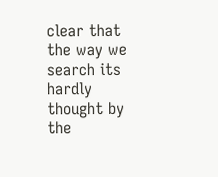clear that the way we search its hardly thought by the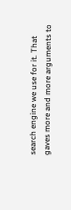search engine we use for it. That gaves more and more arguments to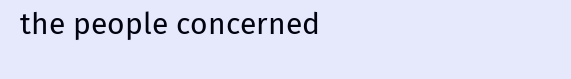the people concerned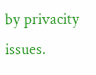by privacity issues.